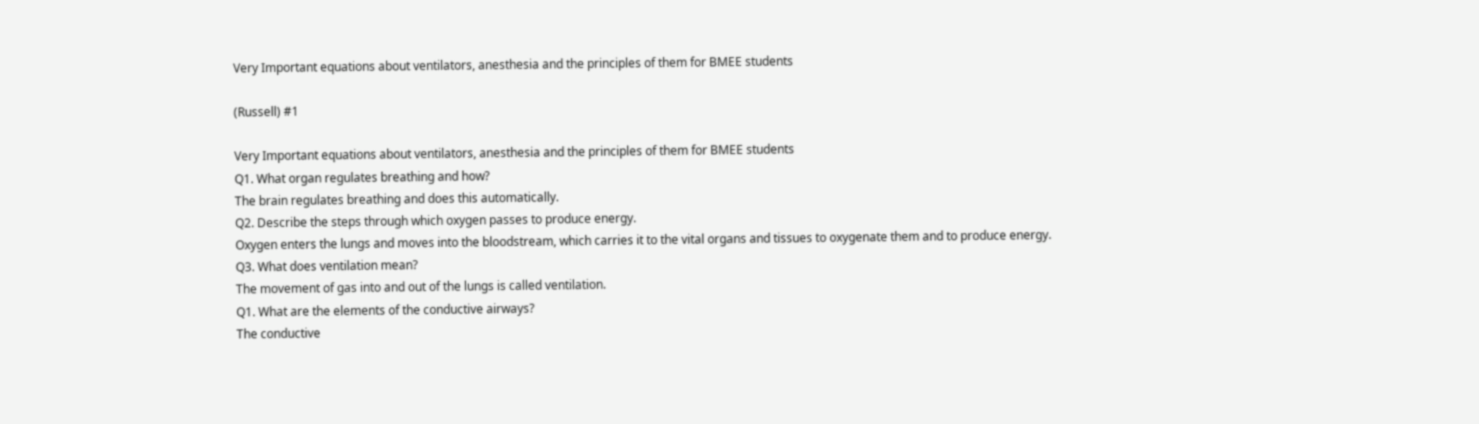Very Important equations about ventilators, anesthesia and the principles of them for BMEE students

(Russell) #1

Very Important equations about ventilators, anesthesia and the principles of them for BMEE students
Q1. What organ regulates breathing and how?
The brain regulates breathing and does this automatically.
Q2. Describe the steps through which oxygen passes to produce energy.
Oxygen enters the lungs and moves into the bloodstream, which carries it to the vital organs and tissues to oxygenate them and to produce energy.
Q3. What does ventilation mean?
The movement of gas into and out of the lungs is called ventilation.
Q1. What are the elements of the conductive airways?
The conductive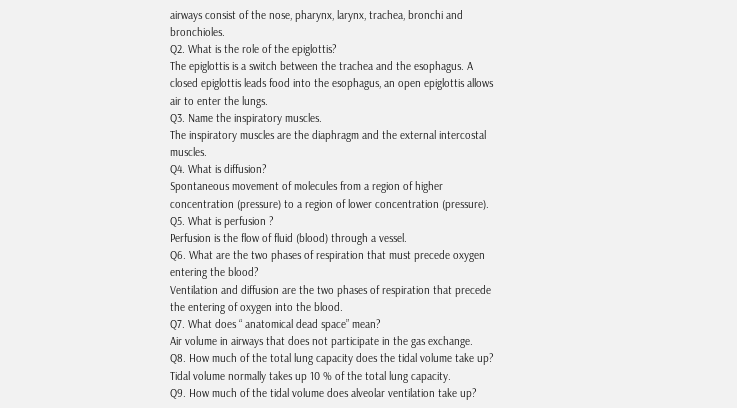airways consist of the nose, pharynx, larynx, trachea, bronchi and bronchioles.
Q2. What is the role of the epiglottis?
The epiglottis is a switch between the trachea and the esophagus. A closed epiglottis leads food into the esophagus, an open epiglottis allows air to enter the lungs.
Q3. Name the inspiratory muscles.
The inspiratory muscles are the diaphragm and the external intercostal muscles.
Q4. What is diffusion?
Spontaneous movement of molecules from a region of higher concentration (pressure) to a region of lower concentration (pressure).
Q5. What is perfusion ?
Perfusion is the flow of fluid (blood) through a vessel.
Q6. What are the two phases of respiration that must precede oxygen entering the blood?
Ventilation and diffusion are the two phases of respiration that precede the entering of oxygen into the blood.
Q7. What does “ anatomical dead space” mean?
Air volume in airways that does not participate in the gas exchange.
Q8. How much of the total lung capacity does the tidal volume take up?
Tidal volume normally takes up 10 % of the total lung capacity.
Q9. How much of the tidal volume does alveolar ventilation take up?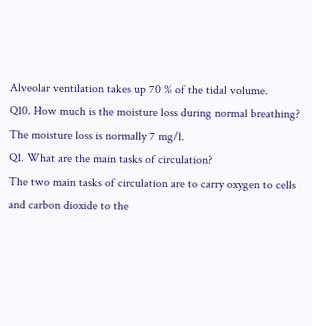Alveolar ventilation takes up 70 % of the tidal volume.
Q10. How much is the moisture loss during normal breathing?
The moisture loss is normally 7 mg/l.
Q1. What are the main tasks of circulation?
The two main tasks of circulation are to carry oxygen to cells and carbon dioxide to the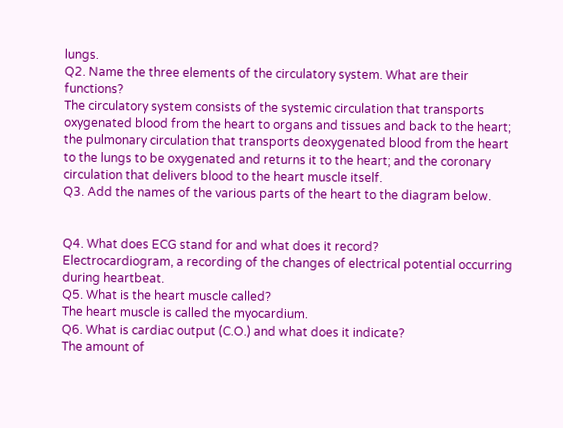lungs.
Q2. Name the three elements of the circulatory system. What are their functions?
The circulatory system consists of the systemic circulation that transports oxygenated blood from the heart to organs and tissues and back to the heart; the pulmonary circulation that transports deoxygenated blood from the heart to the lungs to be oxygenated and returns it to the heart; and the coronary circulation that delivers blood to the heart muscle itself.
Q3. Add the names of the various parts of the heart to the diagram below.


Q4. What does ECG stand for and what does it record?
Electrocardiogram, a recording of the changes of electrical potential occurring during heartbeat.
Q5. What is the heart muscle called?
The heart muscle is called the myocardium.
Q6. What is cardiac output (C.O.) and what does it indicate?
The amount of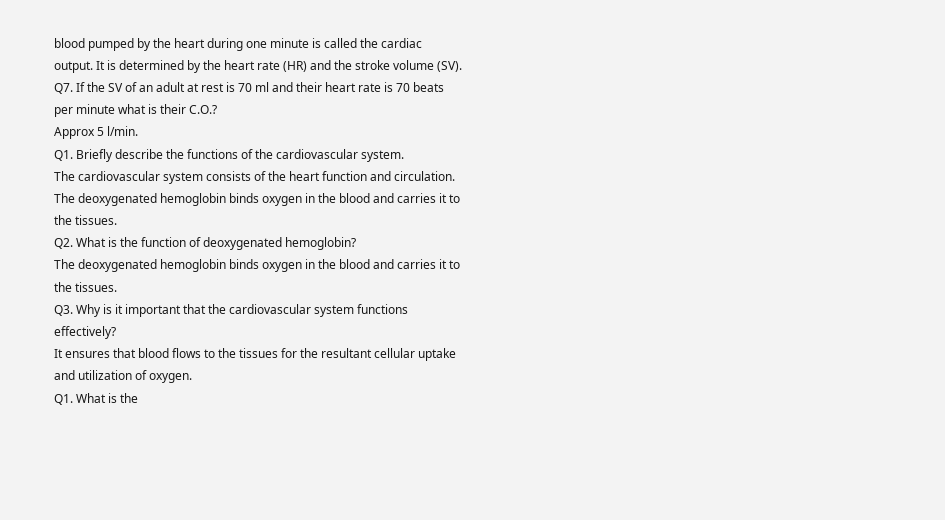blood pumped by the heart during one minute is called the cardiac output. It is determined by the heart rate (HR) and the stroke volume (SV).
Q7. If the SV of an adult at rest is 70 ml and their heart rate is 70 beats per minute what is their C.O.?
Approx 5 l/min.
Q1. Briefly describe the functions of the cardiovascular system.
The cardiovascular system consists of the heart function and circulation. The deoxygenated hemoglobin binds oxygen in the blood and carries it to the tissues.
Q2. What is the function of deoxygenated hemoglobin?
The deoxygenated hemoglobin binds oxygen in the blood and carries it to the tissues.
Q3. Why is it important that the cardiovascular system functions effectively?
It ensures that blood flows to the tissues for the resultant cellular uptake and utilization of oxygen.
Q1. What is the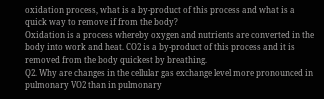oxidation process, what is a by-product of this process and what is a quick way to remove if from the body?
Oxidation is a process whereby oxygen and nutrients are converted in the body into work and heat. CO2 is a by-product of this process and it is removed from the body quickest by breathing.
Q2. Why are changes in the cellular gas exchange level more pronounced in pulmonary VO2 than in pulmonary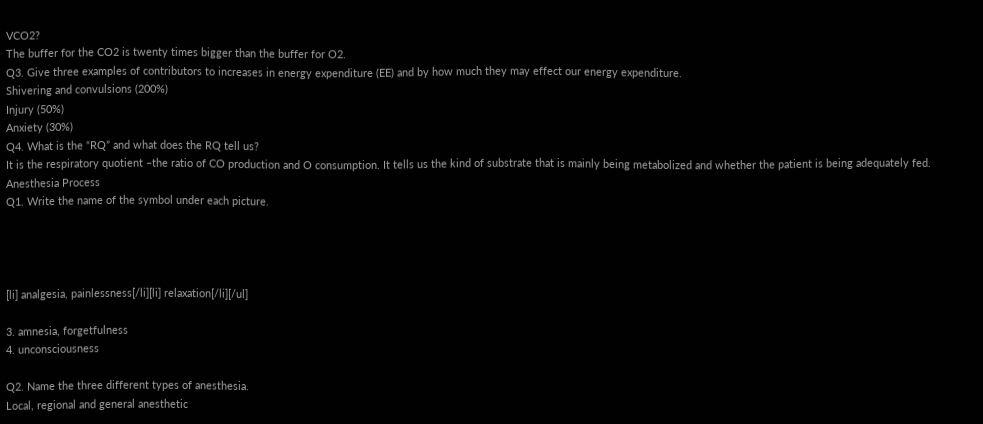VCO2?
The buffer for the CO2 is twenty times bigger than the buffer for O2.
Q3. Give three examples of contributors to increases in energy expenditure (EE) and by how much they may effect our energy expenditure.
Shivering and convulsions (200%)
Injury (50%)
Anxiety (30%)
Q4. What is the “RQ” and what does the RQ tell us?
It is the respiratory quotient –the ratio of CO production and O consumption. It tells us the kind of substrate that is mainly being metabolized and whether the patient is being adequately fed. Anesthesia Process
Q1. Write the name of the symbol under each picture.




[li] analgesia, painlessness[/li][li] relaxation[/li][/ul]

3. amnesia, forgetfulness
4. unconsciousness

Q2. Name the three different types of anesthesia.
Local, regional and general anesthetic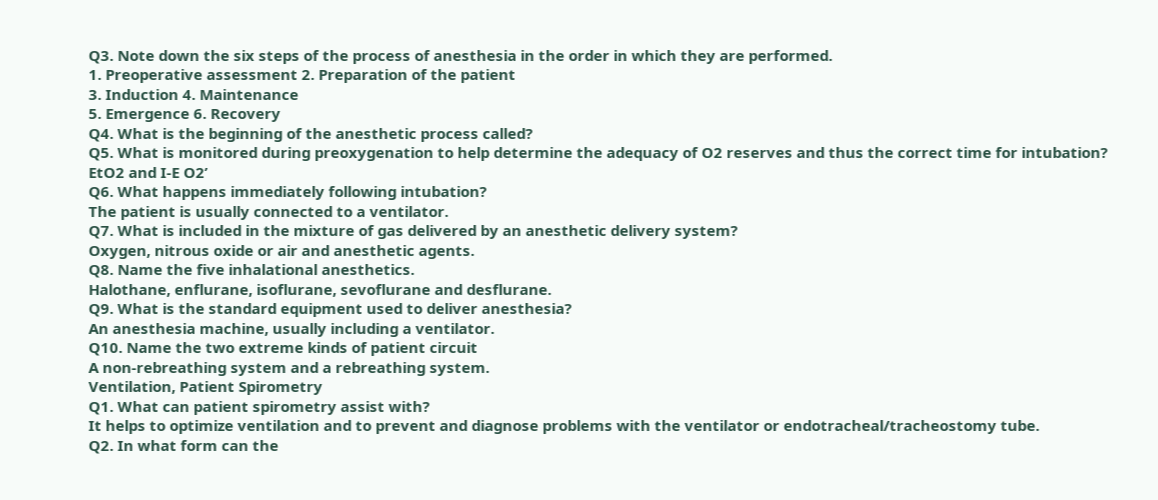Q3. Note down the six steps of the process of anesthesia in the order in which they are performed.
1. Preoperative assessment 2. Preparation of the patient
3. Induction 4. Maintenance
5. Emergence 6. Recovery
Q4. What is the beginning of the anesthetic process called?
Q5. What is monitored during preoxygenation to help determine the adequacy of O2 reserves and thus the correct time for intubation?
EtO2 and I-E O2’
Q6. What happens immediately following intubation?
The patient is usually connected to a ventilator.
Q7. What is included in the mixture of gas delivered by an anesthetic delivery system?
Oxygen, nitrous oxide or air and anesthetic agents.
Q8. Name the five inhalational anesthetics.
Halothane, enflurane, isoflurane, sevoflurane and desflurane.
Q9. What is the standard equipment used to deliver anesthesia?
An anesthesia machine, usually including a ventilator.
Q10. Name the two extreme kinds of patient circuit
A non-rebreathing system and a rebreathing system.
Ventilation, Patient Spirometry
Q1. What can patient spirometry assist with?
It helps to optimize ventilation and to prevent and diagnose problems with the ventilator or endotracheal/tracheostomy tube.
Q2. In what form can the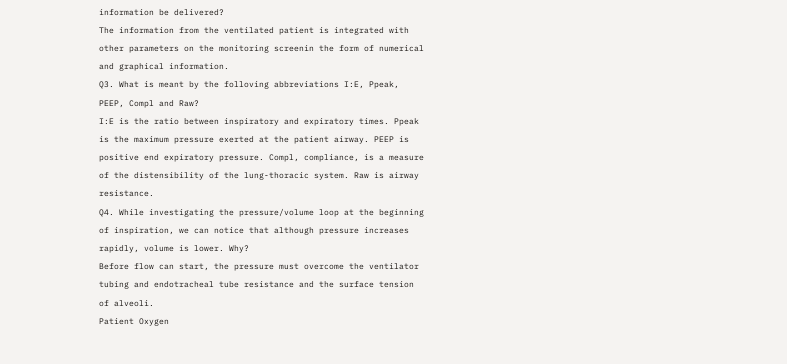information be delivered?
The information from the ventilated patient is integrated with other parameters on the monitoring screenin the form of numerical and graphical information.
Q3. What is meant by the folloving abbreviations I:E, Ppeak, PEEP, Compl and Raw?
I:E is the ratio between inspiratory and expiratory times. Ppeak is the maximum pressure exerted at the patient airway. PEEP is positive end expiratory pressure. Compl, compliance, is a measure of the distensibility of the lung-thoracic system. Raw is airway resistance.
Q4. While investigating the pressure/volume loop at the beginning of inspiration, we can notice that although pressure increases rapidly, volume is lower. Why?
Before flow can start, the pressure must overcome the ventilator tubing and endotracheal tube resistance and the surface tension of alveoli.
Patient Oxygen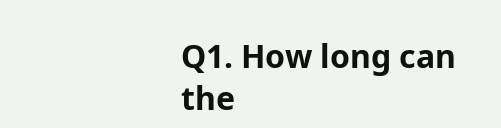Q1. How long can the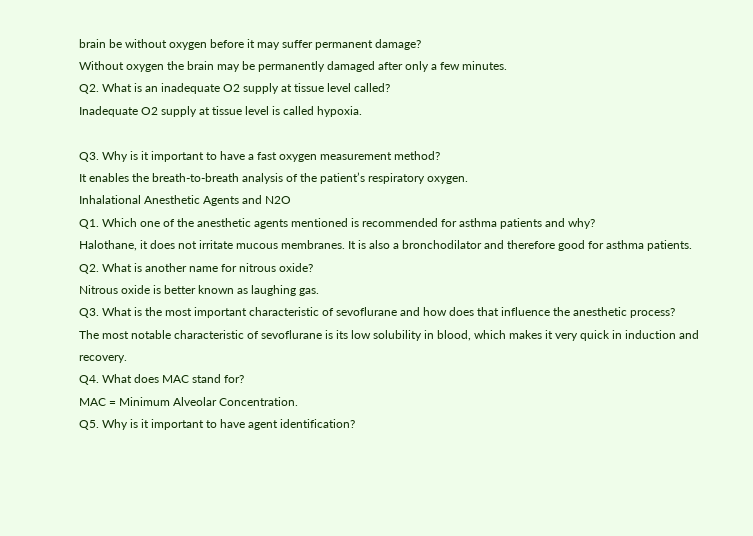brain be without oxygen before it may suffer permanent damage?
Without oxygen the brain may be permanently damaged after only a few minutes.
Q2. What is an inadequate O2 supply at tissue level called?
Inadequate O2 supply at tissue level is called hypoxia.

Q3. Why is it important to have a fast oxygen measurement method?
It enables the breath-to-breath analysis of the patient’s respiratory oxygen.
Inhalational Anesthetic Agents and N2O
Q1. Which one of the anesthetic agents mentioned is recommended for asthma patients and why?
Halothane, it does not irritate mucous membranes. It is also a bronchodilator and therefore good for asthma patients.
Q2. What is another name for nitrous oxide?
Nitrous oxide is better known as laughing gas.
Q3. What is the most important characteristic of sevoflurane and how does that influence the anesthetic process?
The most notable characteristic of sevoflurane is its low solubility in blood, which makes it very quick in induction and recovery.
Q4. What does MAC stand for?
MAC = Minimum Alveolar Concentration.
Q5. Why is it important to have agent identification?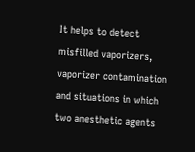It helps to detect misfilled vaporizers, vaporizer contamination and situations in which two anesthetic agents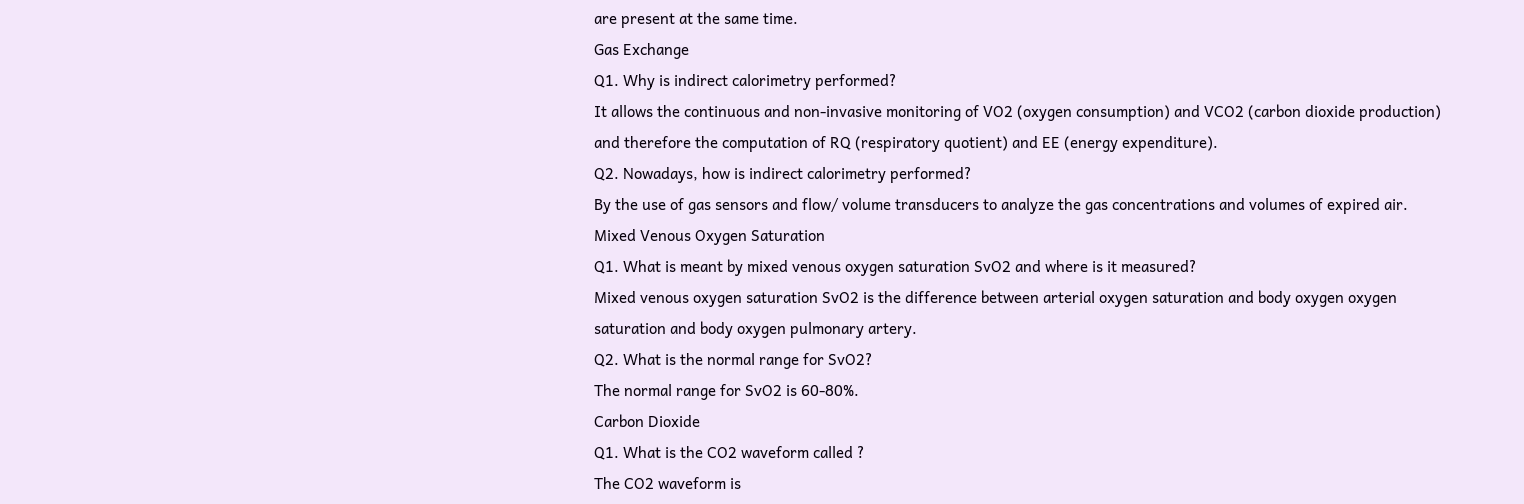are present at the same time.
Gas Exchange
Q1. Why is indirect calorimetry performed?
It allows the continuous and non-invasive monitoring of VO2 (oxygen consumption) and VCO2 (carbon dioxide production) and therefore the computation of RQ (respiratory quotient) and EE (energy expenditure).
Q2. Nowadays, how is indirect calorimetry performed?
By the use of gas sensors and flow/ volume transducers to analyze the gas concentrations and volumes of expired air.
Mixed Venous Oxygen Saturation
Q1. What is meant by mixed venous oxygen saturation SvO2 and where is it measured?
Mixed venous oxygen saturation SvO2 is the difference between arterial oxygen saturation and body oxygen oxygen saturation and body oxygen pulmonary artery.
Q2. What is the normal range for SvO2?
The normal range for SvO2 is 60-80%.
Carbon Dioxide
Q1. What is the CO2 waveform called ?
The CO2 waveform is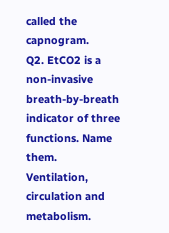called the capnogram.
Q2. EtCO2 is a non-invasive breath-by-breath indicator of three functions. Name them.
Ventilation, circulation and metabolism.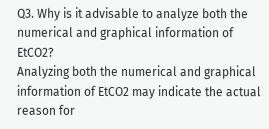Q3. Why is it advisable to analyze both the numerical and graphical information of EtCO2?
Analyzing both the numerical and graphical information of EtCO2 may indicate the actual reason for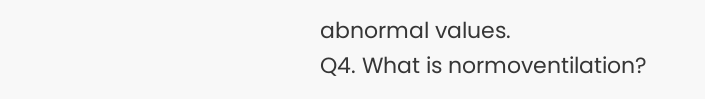abnormal values.
Q4. What is normoventilation?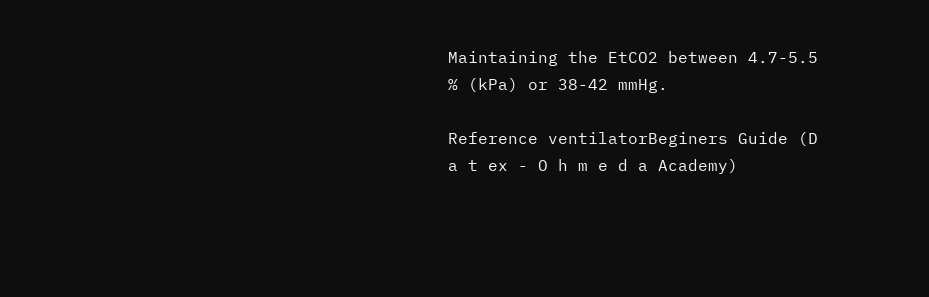Maintaining the EtCO2 between 4.7-5.5 % (kPa) or 38-42 mmHg.

Reference ventilatorBeginers Guide (D a t ex - O h m e d a Academy)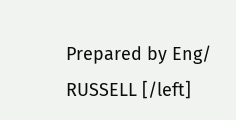Prepared by Eng/
RUSSELL [/left]